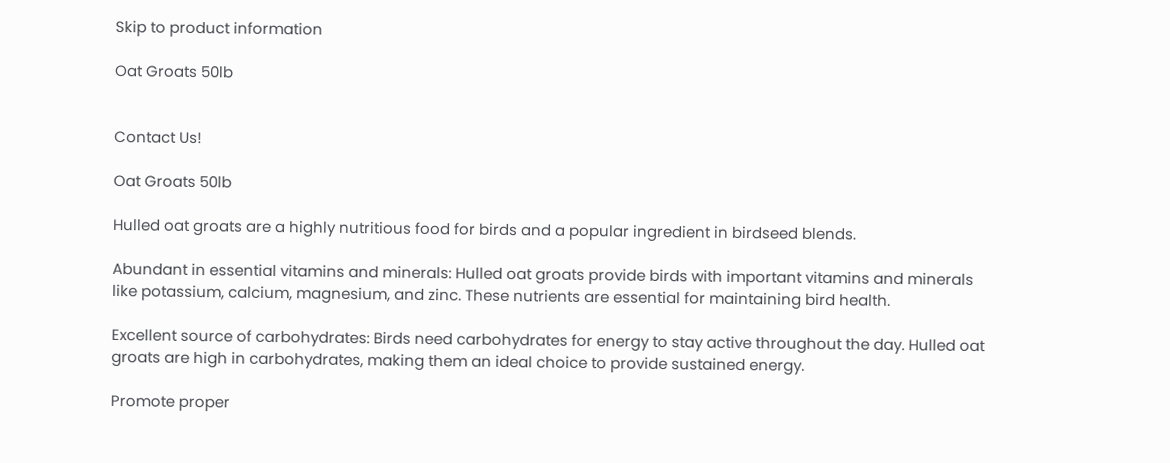Skip to product information

Oat Groats 50lb


Contact Us!

Oat Groats 50lb

Hulled oat groats are a highly nutritious food for birds and a popular ingredient in birdseed blends.

Abundant in essential vitamins and minerals: Hulled oat groats provide birds with important vitamins and minerals like potassium, calcium, magnesium, and zinc. These nutrients are essential for maintaining bird health.

Excellent source of carbohydrates: Birds need carbohydrates for energy to stay active throughout the day. Hulled oat groats are high in carbohydrates, making them an ideal choice to provide sustained energy.

Promote proper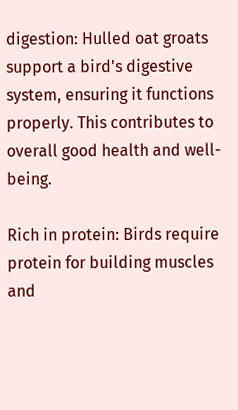digestion: Hulled oat groats support a bird's digestive system, ensuring it functions properly. This contributes to overall good health and well-being.

Rich in protein: Birds require protein for building muscles and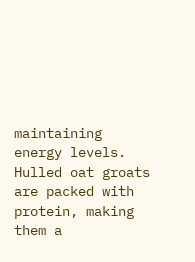maintaining energy levels. Hulled oat groats are packed with protein, making them a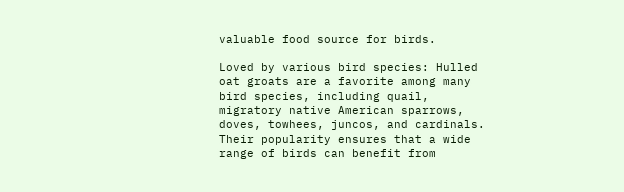valuable food source for birds.

Loved by various bird species: Hulled oat groats are a favorite among many bird species, including quail, migratory native American sparrows, doves, towhees, juncos, and cardinals. Their popularity ensures that a wide range of birds can benefit from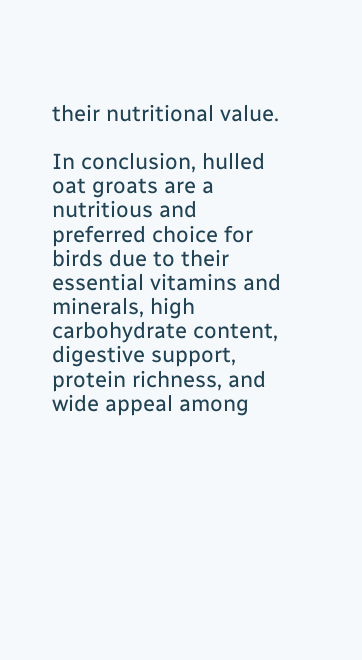their nutritional value.

In conclusion, hulled oat groats are a nutritious and preferred choice for birds due to their essential vitamins and minerals, high carbohydrate content, digestive support, protein richness, and wide appeal among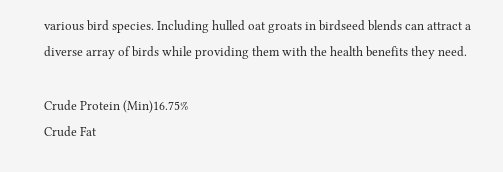various bird species. Including hulled oat groats in birdseed blends can attract a diverse array of birds while providing them with the health benefits they need.

Crude Protein (Min)16.75%
Crude Fat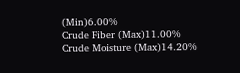(Min)6.00%
Crude Fiber (Max)11.00%
Crude Moisture (Max)14.20%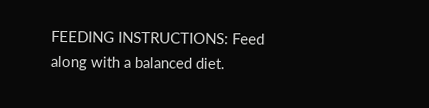FEEDING INSTRUCTIONS: Feed along with a balanced diet.